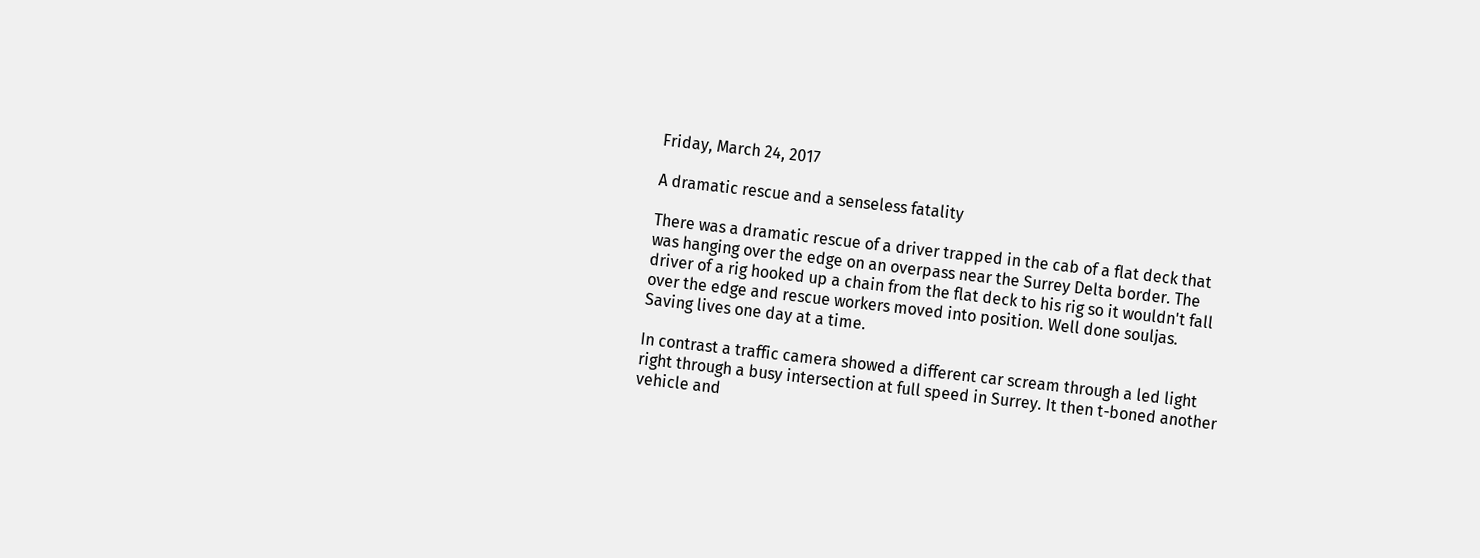Friday, March 24, 2017

A dramatic rescue and a senseless fatality

There was a dramatic rescue of a driver trapped in the cab of a flat deck that was hanging over the edge on an overpass near the Surrey Delta border. The driver of a rig hooked up a chain from the flat deck to his rig so it wouldn't fall over the edge and rescue workers moved into position. Well done souljas. Saving lives one day at a time.

In contrast a traffic camera showed a different car scream through a led light right through a busy intersection at full speed in Surrey. It then t-boned another vehicle and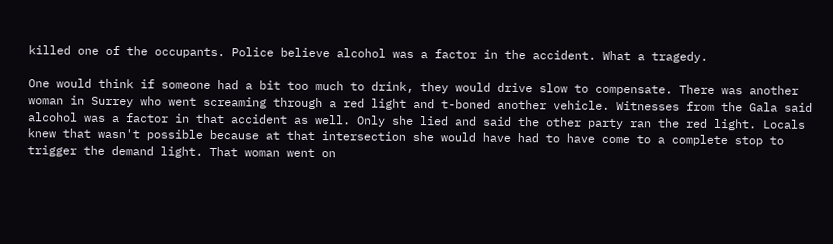killed one of the occupants. Police believe alcohol was a factor in the accident. What a tragedy.

One would think if someone had a bit too much to drink, they would drive slow to compensate. There was another woman in Surrey who went screaming through a red light and t-boned another vehicle. Witnesses from the Gala said alcohol was a factor in that accident as well. Only she lied and said the other party ran the red light. Locals knew that wasn't possible because at that intersection she would have had to have come to a complete stop to trigger the demand light. That woman went on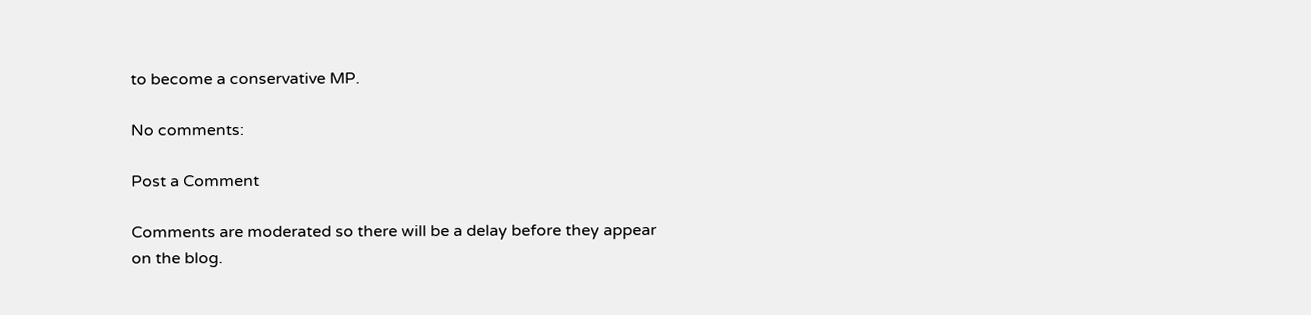to become a conservative MP.

No comments:

Post a Comment

Comments are moderated so there will be a delay before they appear on the blog.